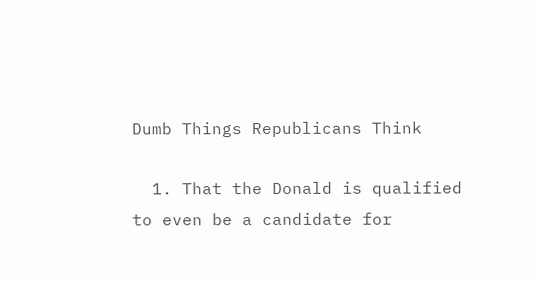Dumb Things Republicans Think

  1. That the Donald is qualified to even be a candidate for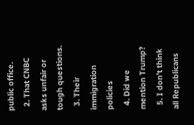public office.
  2. That CNBC asks unfair or tough questions.
  3. Their immigration policies
  4. Did we mention Trump?
  5. I don't think all Republicans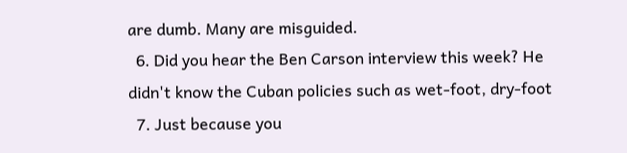are dumb. Many are misguided.
  6. Did you hear the Ben Carson interview this week? He didn't know the Cuban policies such as wet-foot, dry-foot
  7. Just because you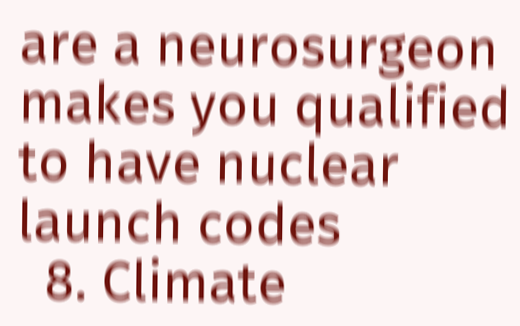are a neurosurgeon makes you qualified to have nuclear launch codes
  8. Climate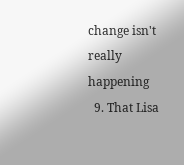change isn't really happening
  9. That Lisa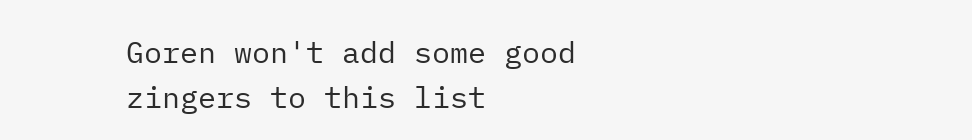Goren won't add some good zingers to this list